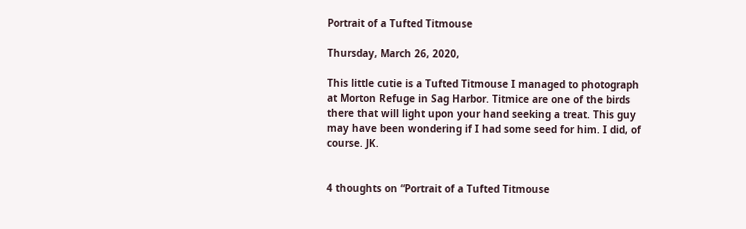Portrait of a Tufted Titmouse

Thursday, March 26, 2020,

This little cutie is a Tufted Titmouse I managed to photograph at Morton Refuge in Sag Harbor. Titmice are one of the birds there that will light upon your hand seeking a treat. This guy may have been wondering if I had some seed for him. I did, of course. JK.


4 thoughts on “Portrait of a Tufted Titmouse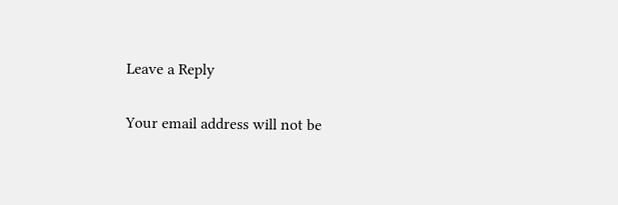Leave a Reply

Your email address will not be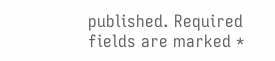published. Required fields are marked *